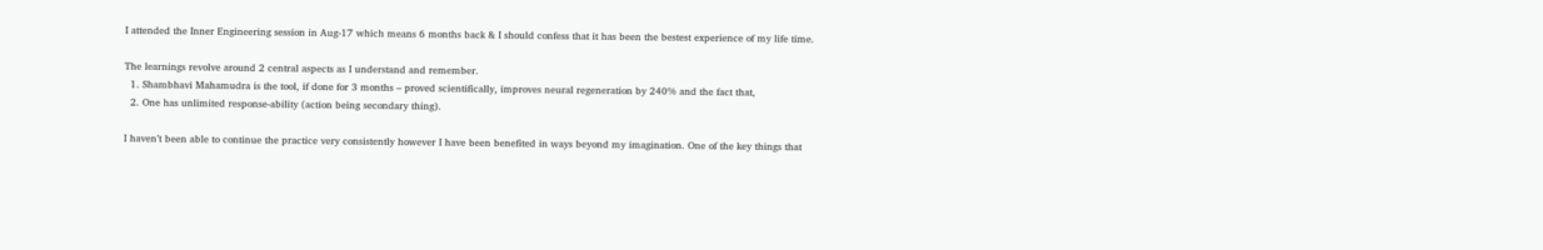I attended the Inner Engineering session in Aug-17 which means 6 months back & I should confess that it has been the bestest experience of my life time.

The learnings revolve around 2 central aspects as I understand and remember.
  1. Shambhavi Mahamudra is the tool, if done for 3 months – proved scientifically, improves neural regeneration by 240% and the fact that,
  2. One has unlimited response-ability (action being secondary thing).

I haven’t been able to continue the practice very consistently however I have been benefited in ways beyond my imagination. One of the key things that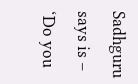Sadhguru says is – ‘Do you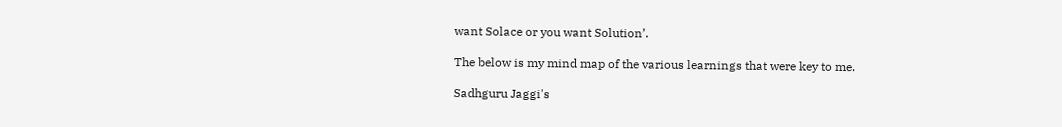want Solace or you want Solution’.

The below is my mind map of the various learnings that were key to me.

Sadhguru Jaggi's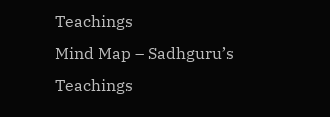Teachings
Mind Map – Sadhguru’s Teachings